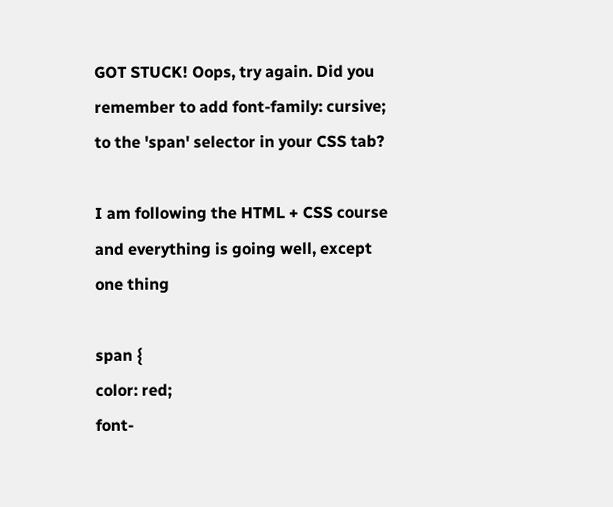GOT STUCK! Oops, try again. Did you remember to add font-family: cursive; to the 'span' selector in your CSS tab?

I am following the HTML + CSS course and everything is going well, except one thing

span {
color: red;
font-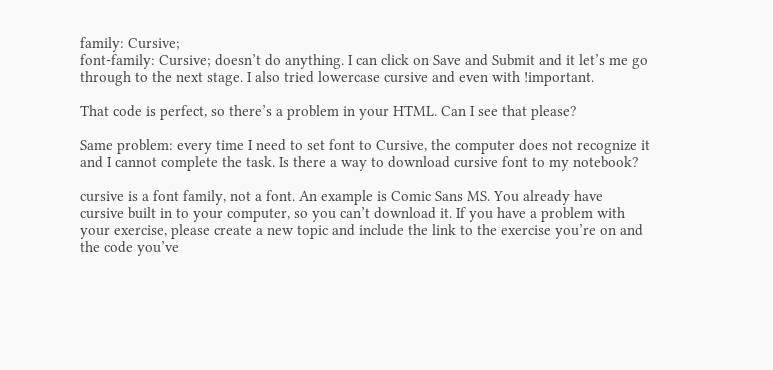family: Cursive;
font-family: Cursive; doesn’t do anything. I can click on Save and Submit and it let’s me go through to the next stage. I also tried lowercase cursive and even with !important.

That code is perfect, so there’s a problem in your HTML. Can I see that please?

Same problem: every time I need to set font to Cursive, the computer does not recognize it and I cannot complete the task. Is there a way to download cursive font to my notebook?

cursive is a font family, not a font. An example is Comic Sans MS. You already have cursive built in to your computer, so you can’t download it. If you have a problem with your exercise, please create a new topic and include the link to the exercise you’re on and the code you’ve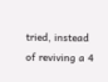tried, instead of reviving a 4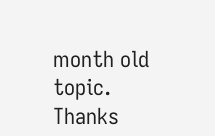month old topic. Thanks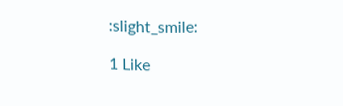:slight_smile:

1 Like